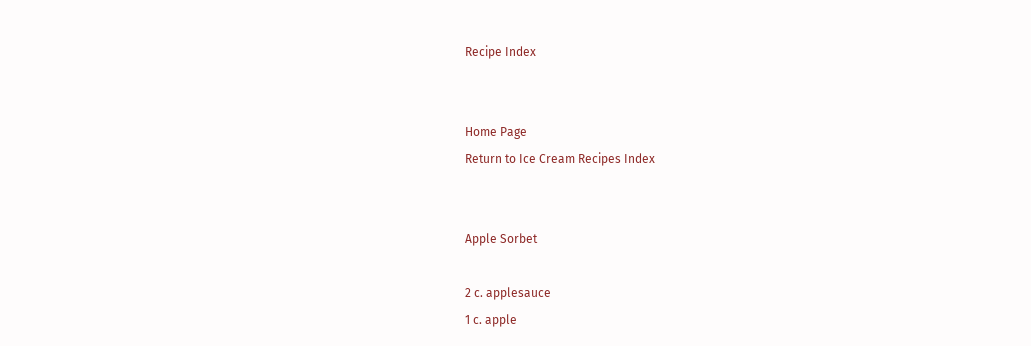Recipe Index


Home Page
Return to Ice Cream Recipes Index


Apple Sorbet

2 c. applesauce
1 c. apple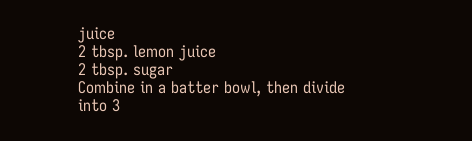juice
2 tbsp. lemon juice
2 tbsp. sugar
Combine in a batter bowl, then divide into 3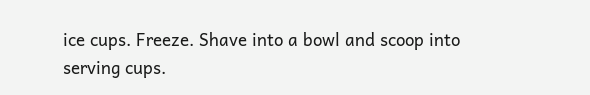ice cups. Freeze. Shave into a bowl and scoop into serving cups.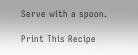Serve with a spoon.

Print This Recipe